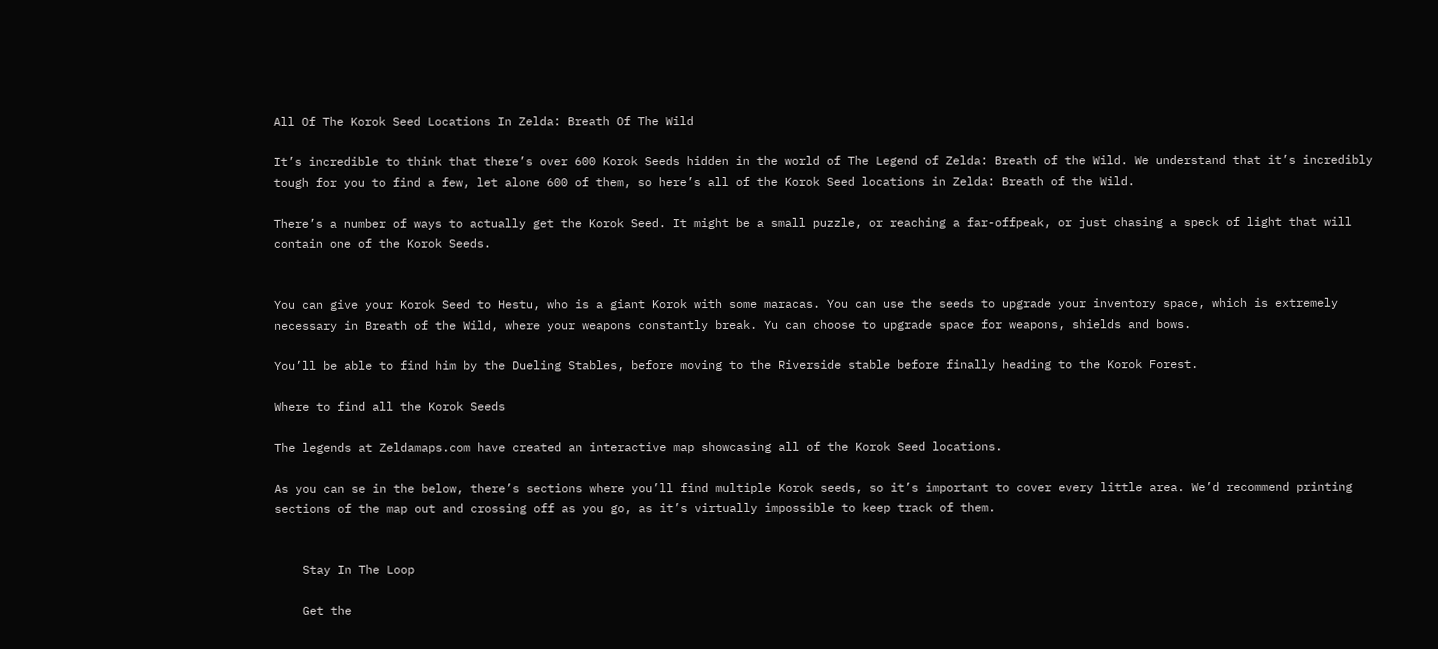All Of The Korok Seed Locations In Zelda: Breath Of The Wild

It’s incredible to think that there’s over 600 Korok Seeds hidden in the world of The Legend of Zelda: Breath of the Wild. We understand that it’s incredibly tough for you to find a few, let alone 600 of them, so here’s all of the Korok Seed locations in Zelda: Breath of the Wild.

There’s a number of ways to actually get the Korok Seed. It might be a small puzzle, or reaching a far-offpeak, or just chasing a speck of light that will contain one of the Korok Seeds.


You can give your Korok Seed to Hestu, who is a giant Korok with some maracas. You can use the seeds to upgrade your inventory space, which is extremely necessary in Breath of the Wild, where your weapons constantly break. Yu can choose to upgrade space for weapons, shields and bows.

You’ll be able to find him by the Dueling Stables, before moving to the Riverside stable before finally heading to the Korok Forest.

Where to find all the Korok Seeds

The legends at Zeldamaps.com have created an interactive map showcasing all of the Korok Seed locations.

As you can se in the below, there’s sections where you’ll find multiple Korok seeds, so it’s important to cover every little area. We’d recommend printing sections of the map out and crossing off as you go, as it’s virtually impossible to keep track of them.


    Stay In The Loop

    Get the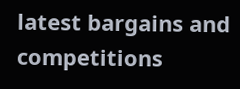latest bargains and competitions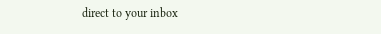direct to your inbox